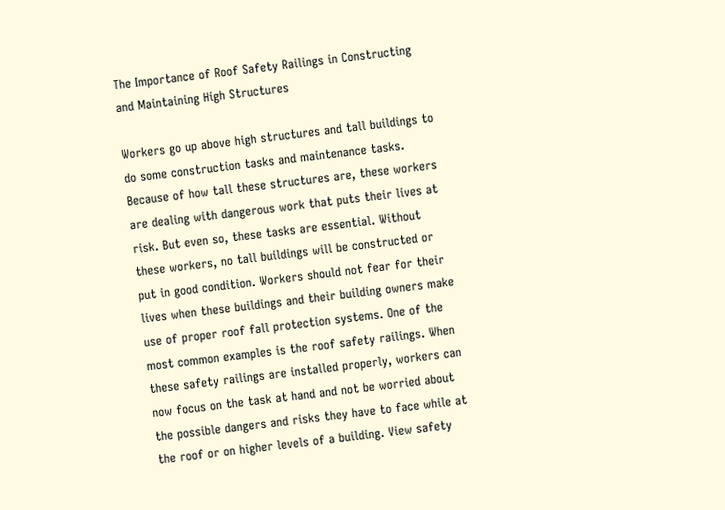The Importance of Roof Safety Railings in Constructing and Maintaining High Structures

Workers go up above high structures and tall buildings to do some construction tasks and maintenance tasks. Because of how tall these structures are, these workers are dealing with dangerous work that puts their lives at risk. But even so, these tasks are essential. Without these workers, no tall buildings will be constructed or put in good condition. Workers should not fear for their lives when these buildings and their building owners make use of proper roof fall protection systems. One of the most common examples is the roof safety railings. When these safety railings are installed properly, workers can now focus on the task at hand and not be worried about the possible dangers and risks they have to face while at the roof or on higher levels of a building. View safety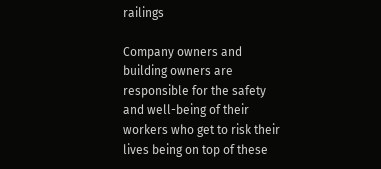railings

Company owners and building owners are responsible for the safety and well-being of their workers who get to risk their lives being on top of these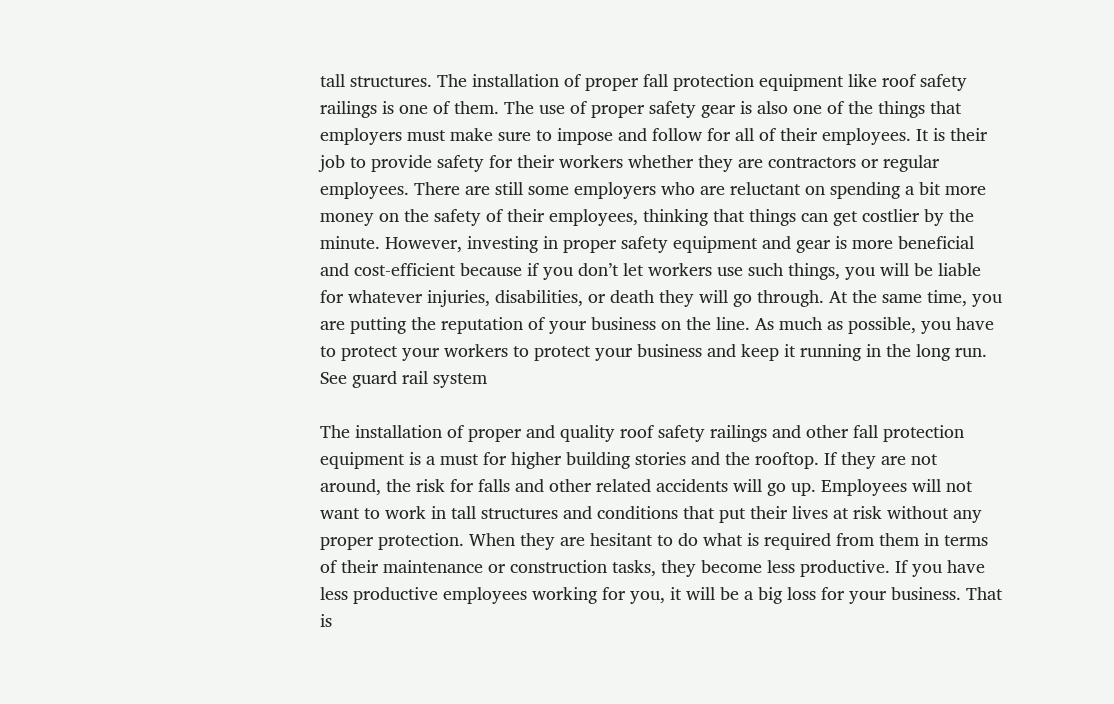tall structures. The installation of proper fall protection equipment like roof safety railings is one of them. The use of proper safety gear is also one of the things that employers must make sure to impose and follow for all of their employees. It is their job to provide safety for their workers whether they are contractors or regular employees. There are still some employers who are reluctant on spending a bit more money on the safety of their employees, thinking that things can get costlier by the minute. However, investing in proper safety equipment and gear is more beneficial and cost-efficient because if you don’t let workers use such things, you will be liable for whatever injuries, disabilities, or death they will go through. At the same time, you are putting the reputation of your business on the line. As much as possible, you have to protect your workers to protect your business and keep it running in the long run. See guard rail system

The installation of proper and quality roof safety railings and other fall protection equipment is a must for higher building stories and the rooftop. If they are not around, the risk for falls and other related accidents will go up. Employees will not want to work in tall structures and conditions that put their lives at risk without any proper protection. When they are hesitant to do what is required from them in terms of their maintenance or construction tasks, they become less productive. If you have less productive employees working for you, it will be a big loss for your business. That is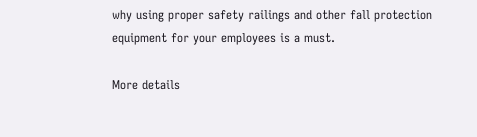why using proper safety railings and other fall protection equipment for your employees is a must.

More details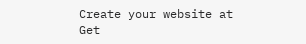Create your website at
Get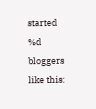started
%d bloggers like this: